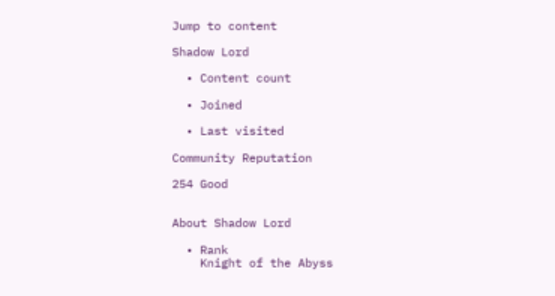Jump to content

Shadow Lord

  • Content count

  • Joined

  • Last visited

Community Reputation

254 Good


About Shadow Lord

  • Rank
    Knight of the Abyss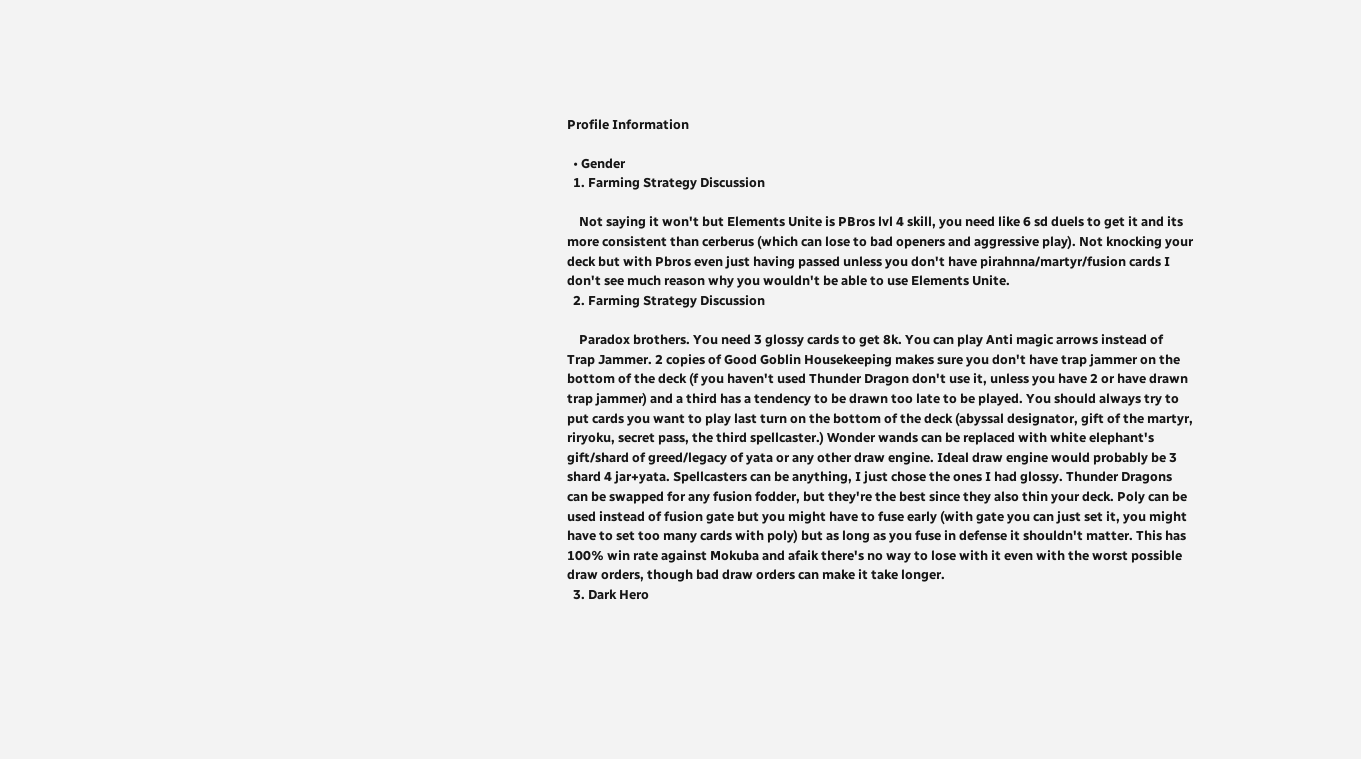Profile Information

  • Gender
  1. Farming Strategy Discussion

    Not saying it won't but Elements Unite is PBros lvl 4 skill, you need like 6 sd duels to get it and its more consistent than cerberus (which can lose to bad openers and aggressive play). Not knocking your deck but with Pbros even just having passed unless you don't have pirahnna/martyr/fusion cards I don't see much reason why you wouldn't be able to use Elements Unite.
  2. Farming Strategy Discussion

    Paradox brothers. You need 3 glossy cards to get 8k. You can play Anti magic arrows instead of Trap Jammer. 2 copies of Good Goblin Housekeeping makes sure you don't have trap jammer on the bottom of the deck (f you haven't used Thunder Dragon don't use it, unless you have 2 or have drawn trap jammer) and a third has a tendency to be drawn too late to be played. You should always try to put cards you want to play last turn on the bottom of the deck (abyssal designator, gift of the martyr, riryoku, secret pass, the third spellcaster.) Wonder wands can be replaced with white elephant's gift/shard of greed/legacy of yata or any other draw engine. Ideal draw engine would probably be 3 shard 4 jar+yata. Spellcasters can be anything, I just chose the ones I had glossy. Thunder Dragons can be swapped for any fusion fodder, but they're the best since they also thin your deck. Poly can be used instead of fusion gate but you might have to fuse early (with gate you can just set it, you might have to set too many cards with poly) but as long as you fuse in defense it shouldn't matter. This has 100% win rate against Mokuba and afaik there's no way to lose with it even with the worst possible draw orders, though bad draw orders can make it take longer.
  3. Dark Hero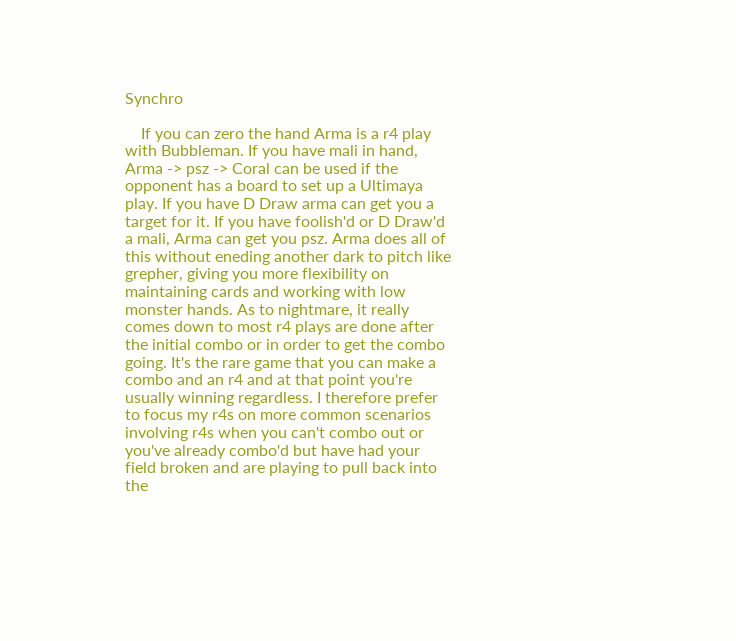Synchro

    If you can zero the hand Arma is a r4 play with Bubbleman. If you have mali in hand, Arma -> psz -> Coral can be used if the opponent has a board to set up a Ultimaya play. If you have D Draw arma can get you a target for it. If you have foolish'd or D Draw'd a mali, Arma can get you psz. Arma does all of this without eneding another dark to pitch like grepher, giving you more flexibility on maintaining cards and working with low monster hands. As to nightmare, it really comes down to most r4 plays are done after the initial combo or in order to get the combo going. It's the rare game that you can make a combo and an r4 and at that point you're usually winning regardless. I therefore prefer to focus my r4s on more common scenarios involving r4s when you can't combo out or you've already combo'd but have had your field broken and are playing to pull back into the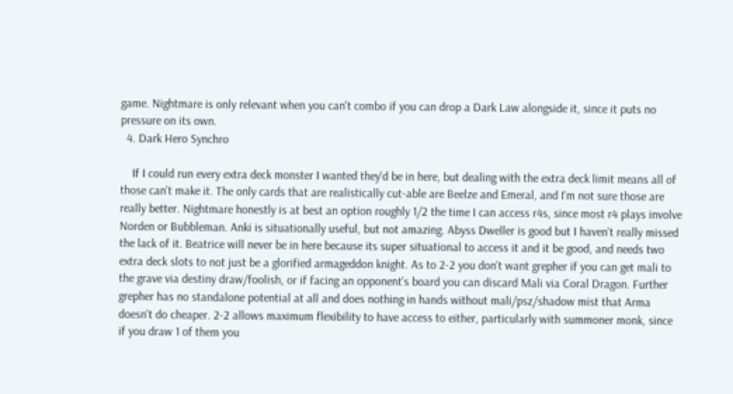game. Nightmare is only relevant when you can't combo if you can drop a Dark Law alongside it, since it puts no pressure on its own.
  4. Dark Hero Synchro

    If I could run every extra deck monster I wanted they'd be in here, but dealing with the extra deck limit means all of those can't make it. The only cards that are realistically cut-able are Beelze and Emeral, and I'm not sure those are really better. Nightmare honestly is at best an option roughly 1/2 the time I can access r4s, since most r4 plays involve Norden or Bubbleman. Anki is situationally useful, but not amazing. Abyss Dweller is good but I haven't really missed the lack of it. Beatrice will never be in here because its super situational to access it and it be good, and needs two extra deck slots to not just be a glorified armageddon knight. As to 2-2 you don't want grepher if you can get mali to the grave via destiny draw/foolish, or if facing an opponent's board you can discard Mali via Coral Dragon. Further grepher has no standalone potential at all and does nothing in hands without mali/psz/shadow mist that Arma doesn't do cheaper. 2-2 allows maximum flexibility to have access to either, particularly with summoner monk, since if you draw 1 of them you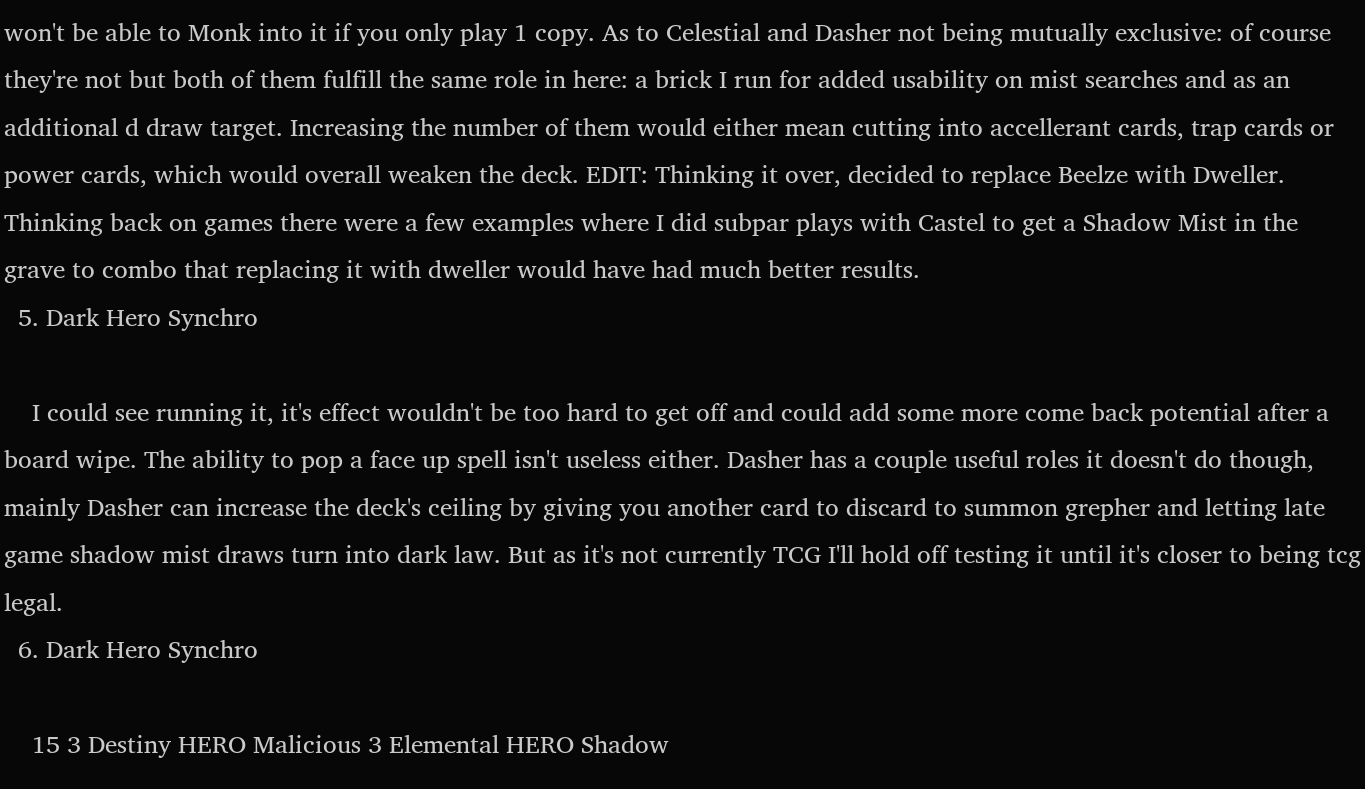won't be able to Monk into it if you only play 1 copy. As to Celestial and Dasher not being mutually exclusive: of course they're not but both of them fulfill the same role in here: a brick I run for added usability on mist searches and as an additional d draw target. Increasing the number of them would either mean cutting into accellerant cards, trap cards or power cards, which would overall weaken the deck. EDIT: Thinking it over, decided to replace Beelze with Dweller. Thinking back on games there were a few examples where I did subpar plays with Castel to get a Shadow Mist in the grave to combo that replacing it with dweller would have had much better results.
  5. Dark Hero Synchro

    I could see running it, it's effect wouldn't be too hard to get off and could add some more come back potential after a board wipe. The ability to pop a face up spell isn't useless either. Dasher has a couple useful roles it doesn't do though, mainly Dasher can increase the deck's ceiling by giving you another card to discard to summon grepher and letting late game shadow mist draws turn into dark law. But as it's not currently TCG I'll hold off testing it until it's closer to being tcg legal.
  6. Dark Hero Synchro

    15 3 Destiny HERO Malicious 3 Elemental HERO Shadow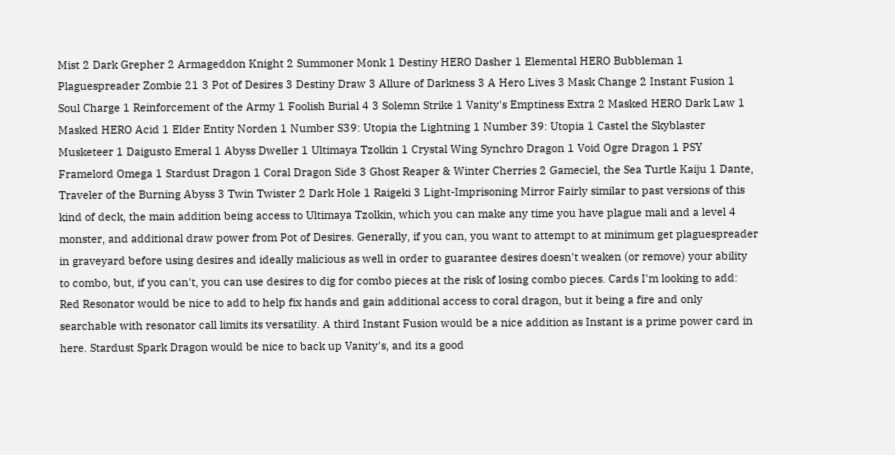Mist 2 Dark Grepher 2 Armageddon Knight 2 Summoner Monk 1 Destiny HERO Dasher 1 Elemental HERO Bubbleman 1 Plaguespreader Zombie 21 3 Pot of Desires 3 Destiny Draw 3 Allure of Darkness 3 A Hero Lives 3 Mask Change 2 Instant Fusion 1 Soul Charge 1 Reinforcement of the Army 1 Foolish Burial 4 3 Solemn Strike 1 Vanity's Emptiness Extra 2 Masked HERO Dark Law 1 Masked HERO Acid 1 Elder Entity Norden 1 Number S39: Utopia the Lightning 1 Number 39: Utopia 1 Castel the Skyblaster Musketeer 1 Daigusto Emeral 1 Abyss Dweller 1 Ultimaya Tzolkin 1 Crystal Wing Synchro Dragon 1 Void Ogre Dragon 1 PSY Framelord Omega 1 Stardust Dragon 1 Coral Dragon Side 3 Ghost Reaper & Winter Cherries 2 Gameciel, the Sea Turtle Kaiju 1 Dante, Traveler of the Burning Abyss 3 Twin Twister 2 Dark Hole 1 Raigeki 3 Light-Imprisoning Mirror Fairly similar to past versions of this kind of deck, the main addition being access to Ultimaya Tzolkin, which you can make any time you have plague mali and a level 4 monster, and additional draw power from Pot of Desires. Generally, if you can, you want to attempt to at minimum get plaguespreader in graveyard before using desires and ideally malicious as well in order to guarantee desires doesn't weaken (or remove) your ability to combo, but, if you can't, you can use desires to dig for combo pieces at the risk of losing combo pieces. Cards I'm looking to add: Red Resonator would be nice to add to help fix hands and gain additional access to coral dragon, but it being a fire and only searchable with resonator call limits its versatility. A third Instant Fusion would be a nice addition as Instant is a prime power card in here. Stardust Spark Dragon would be nice to back up Vanity's, and its a good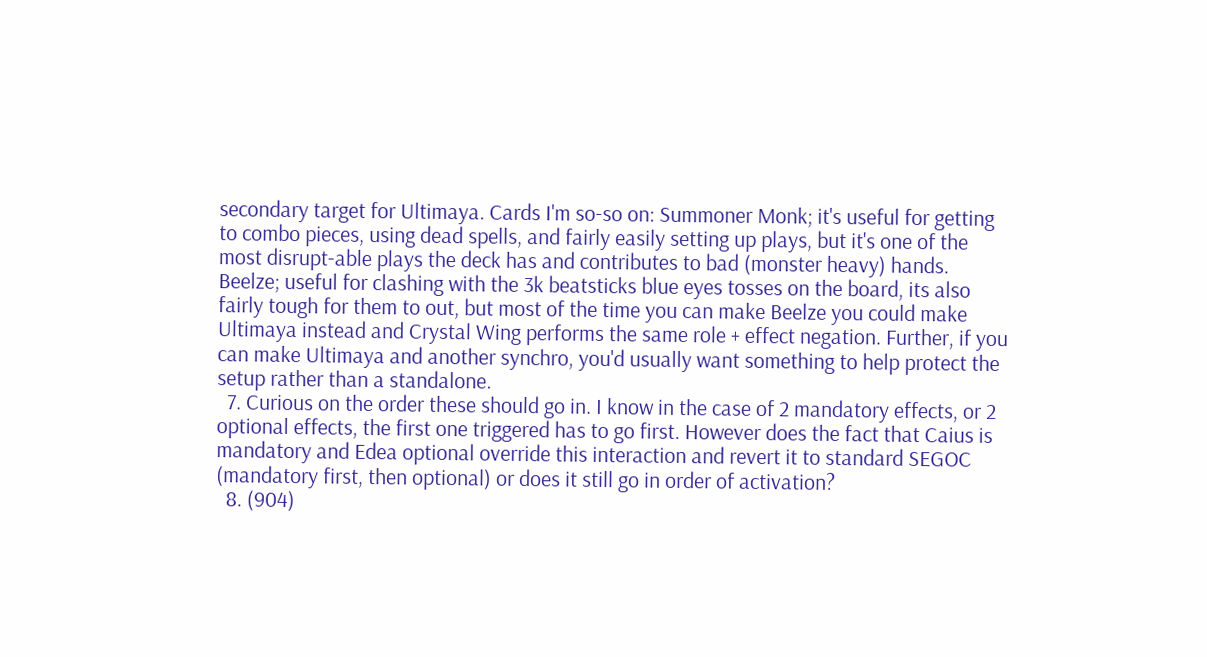secondary target for Ultimaya. Cards I'm so-so on: Summoner Monk; it's useful for getting to combo pieces, using dead spells, and fairly easily setting up plays, but it's one of the most disrupt-able plays the deck has and contributes to bad (monster heavy) hands. Beelze; useful for clashing with the 3k beatsticks blue eyes tosses on the board, its also fairly tough for them to out, but most of the time you can make Beelze you could make Ultimaya instead and Crystal Wing performs the same role + effect negation. Further, if you can make Ultimaya and another synchro, you'd usually want something to help protect the setup rather than a standalone.
  7. Curious on the order these should go in. I know in the case of 2 mandatory effects, or 2 optional effects, the first one triggered has to go first. However does the fact that Caius is mandatory and Edea optional override this interaction and revert it to standard SEGOC (mandatory first, then optional) or does it still go in order of activation?
  8. (904)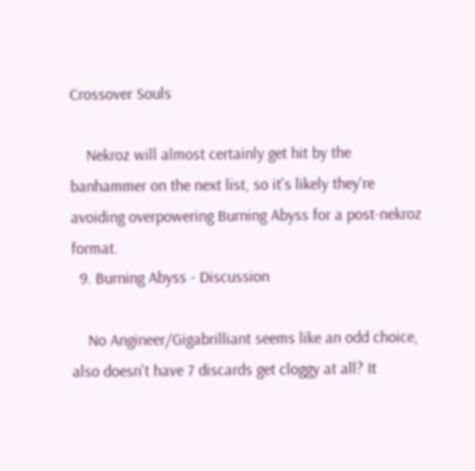Crossover Souls

    Nekroz will almost certainly get hit by the banhammer on the next list, so it's likely they're avoiding overpowering Burning Abyss for a post-nekroz format.
  9. Burning Abyss - Discussion

    No Angineer/Gigabrilliant seems like an odd choice, also doesn't have 7 discards get cloggy at all? It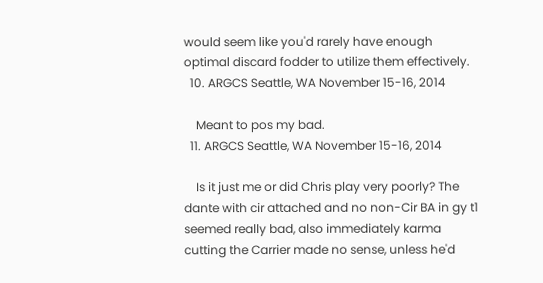would seem like you'd rarely have enough optimal discard fodder to utilize them effectively.
  10. ARGCS Seattle, WA November 15-16, 2014

    Meant to pos my bad.
  11. ARGCS Seattle, WA November 15-16, 2014

    Is it just me or did Chris play very poorly? The dante with cir attached and no non-Cir BA in gy t1 seemed really bad, also immediately karma cutting the Carrier made no sense, unless he'd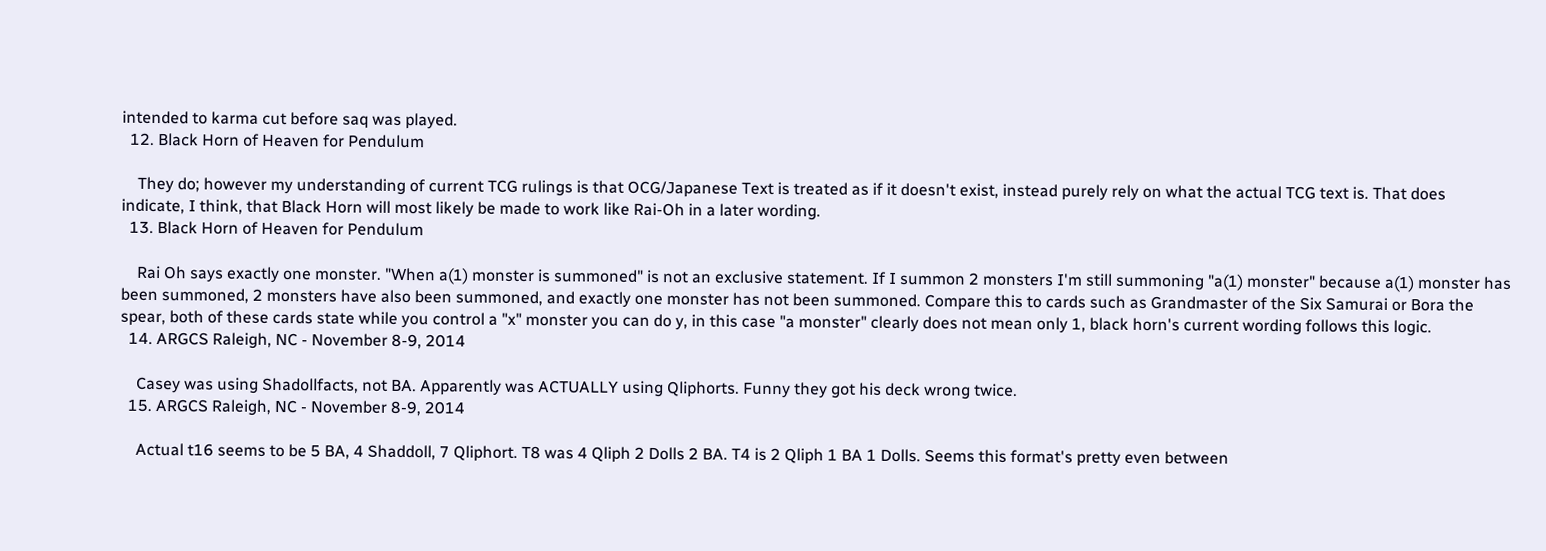intended to karma cut before saq was played.
  12. Black Horn of Heaven for Pendulum

    They do; however my understanding of current TCG rulings is that OCG/Japanese Text is treated as if it doesn't exist, instead purely rely on what the actual TCG text is. That does indicate, I think, that Black Horn will most likely be made to work like Rai-Oh in a later wording.
  13. Black Horn of Heaven for Pendulum

    Rai Oh says exactly one monster. "When a(1) monster is summoned" is not an exclusive statement. If I summon 2 monsters I'm still summoning "a(1) monster" because a(1) monster has been summoned, 2 monsters have also been summoned, and exactly one monster has not been summoned. Compare this to cards such as Grandmaster of the Six Samurai or Bora the spear, both of these cards state while you control a "x" monster you can do y, in this case "a monster" clearly does not mean only 1, black horn's current wording follows this logic.
  14. ARGCS Raleigh, NC - November 8-9, 2014

    Casey was using Shadollfacts, not BA. Apparently was ACTUALLY using Qliphorts. Funny they got his deck wrong twice.
  15. ARGCS Raleigh, NC - November 8-9, 2014

    Actual t16 seems to be 5 BA, 4 Shaddoll, 7 Qliphort. T8 was 4 Qliph 2 Dolls 2 BA. T4 is 2 Qliph 1 BA 1 Dolls. Seems this format's pretty even between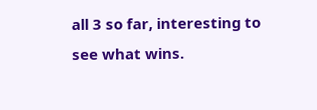all 3 so far, interesting to see what wins.